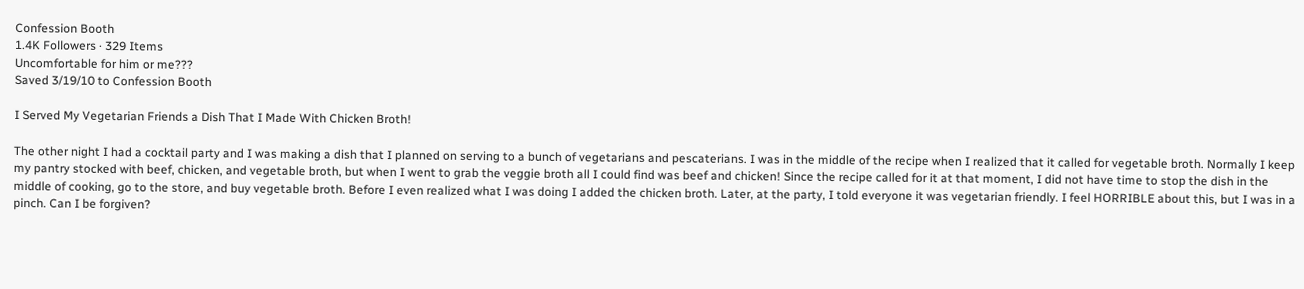Confession Booth
1.4K Followers · 329 Items
Uncomfortable for him or me???
Saved 3/19/10 to Confession Booth

I Served My Vegetarian Friends a Dish That I Made With Chicken Broth!

The other night I had a cocktail party and I was making a dish that I planned on serving to a bunch of vegetarians and pescaterians. I was in the middle of the recipe when I realized that it called for vegetable broth. Normally I keep my pantry stocked with beef, chicken, and vegetable broth, but when I went to grab the veggie broth all I could find was beef and chicken! Since the recipe called for it at that moment, I did not have time to stop the dish in the middle of cooking, go to the store, and buy vegetable broth. Before I even realized what I was doing I added the chicken broth. Later, at the party, I told everyone it was vegetarian friendly. I feel HORRIBLE about this, but I was in a pinch. Can I be forgiven?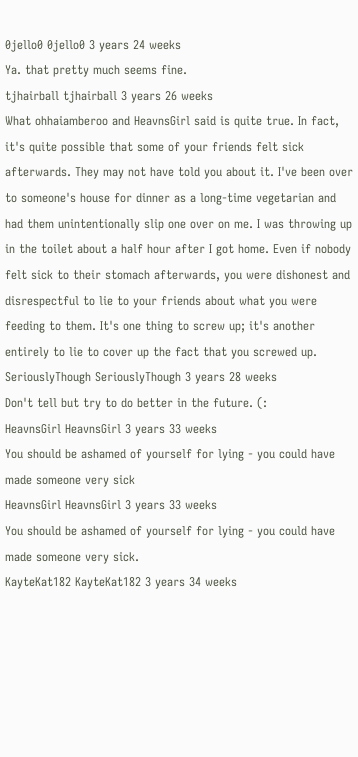0jello0 0jello0 3 years 24 weeks
Ya. that pretty much seems fine.
tjhairball tjhairball 3 years 26 weeks
What ohhaiamberoo and HeavnsGirl said is quite true. In fact, it's quite possible that some of your friends felt sick afterwards. They may not have told you about it. I've been over to someone's house for dinner as a long-time vegetarian and had them unintentionally slip one over on me. I was throwing up in the toilet about a half hour after I got home. Even if nobody felt sick to their stomach afterwards, you were dishonest and disrespectful to lie to your friends about what you were feeding to them. It's one thing to screw up; it's another entirely to lie to cover up the fact that you screwed up.
SeriouslyThough SeriouslyThough 3 years 28 weeks
Don't tell but try to do better in the future. (:
HeavnsGirl HeavnsGirl 3 years 33 weeks
You should be ashamed of yourself for lying - you could have made someone very sick
HeavnsGirl HeavnsGirl 3 years 33 weeks
You should be ashamed of yourself for lying - you could have made someone very sick.
KayteKat182 KayteKat182 3 years 34 weeks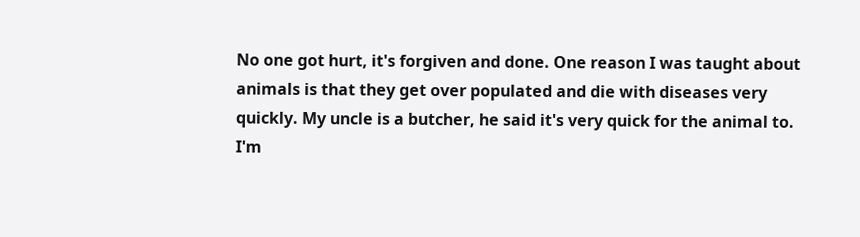No one got hurt, it's forgiven and done. One reason I was taught about animals is that they get over populated and die with diseases very quickly. My uncle is a butcher, he said it's very quick for the animal to. I'm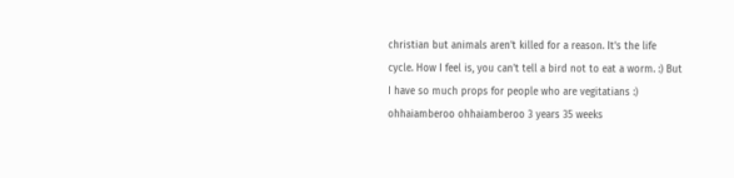christian but animals aren't killed for a reason. It's the life cycle. How I feel is, you can't tell a bird not to eat a worm. :) But I have so much props for people who are vegitatians :)
ohhaiamberoo ohhaiamberoo 3 years 35 weeks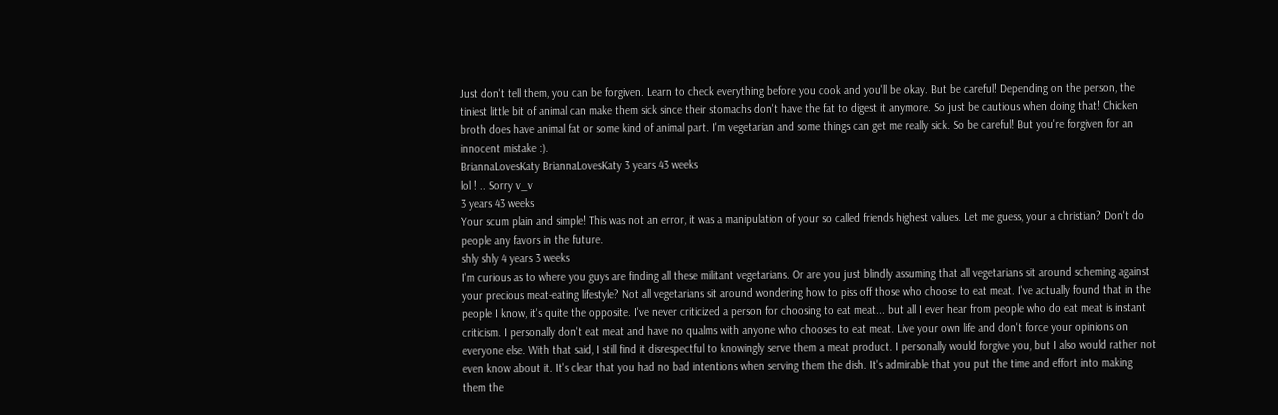Just don't tell them, you can be forgiven. Learn to check everything before you cook and you'll be okay. But be careful! Depending on the person, the tiniest little bit of animal can make them sick since their stomachs don't have the fat to digest it anymore. So just be cautious when doing that! Chicken broth does have animal fat or some kind of animal part. I'm vegetarian and some things can get me really sick. So be careful! But you're forgiven for an innocent mistake :).
BriannaLovesKaty BriannaLovesKaty 3 years 43 weeks
lol ! .. Sorry v_v
3 years 43 weeks
Your scum plain and simple! This was not an error, it was a manipulation of your so called friends highest values. Let me guess, your a christian? Don't do people any favors in the future.
shly shly 4 years 3 weeks
I'm curious as to where you guys are finding all these militant vegetarians. Or are you just blindly assuming that all vegetarians sit around scheming against your precious meat-eating lifestyle? Not all vegetarians sit around wondering how to piss off those who choose to eat meat. I've actually found that in the people I know, it's quite the opposite. I've never criticized a person for choosing to eat meat... but all I ever hear from people who do eat meat is instant criticism. I personally don't eat meat and have no qualms with anyone who chooses to eat meat. Live your own life and don't force your opinions on everyone else. With that said, I still find it disrespectful to knowingly serve them a meat product. I personally would forgive you, but I also would rather not even know about it. It's clear that you had no bad intentions when serving them the dish. It's admirable that you put the time and effort into making them the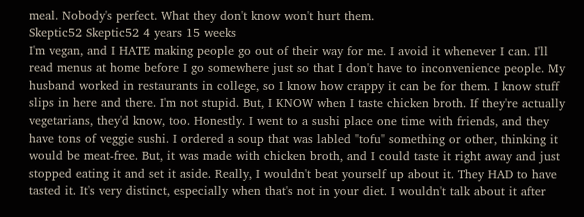meal. Nobody's perfect. What they don't know won't hurt them.
Skeptic52 Skeptic52 4 years 15 weeks
I'm vegan, and I HATE making people go out of their way for me. I avoid it whenever I can. I'll read menus at home before I go somewhere just so that I don't have to inconvenience people. My husband worked in restaurants in college, so I know how crappy it can be for them. I know stuff slips in here and there. I'm not stupid. But, I KNOW when I taste chicken broth. If they're actually vegetarians, they'd know, too. Honestly. I went to a sushi place one time with friends, and they have tons of veggie sushi. I ordered a soup that was labled "tofu" something or other, thinking it would be meat-free. But, it was made with chicken broth, and I could taste it right away and just stopped eating it and set it aside. Really, I wouldn't beat yourself up about it. They HAD to have tasted it. It's very distinct, especially when that's not in your diet. I wouldn't talk about it after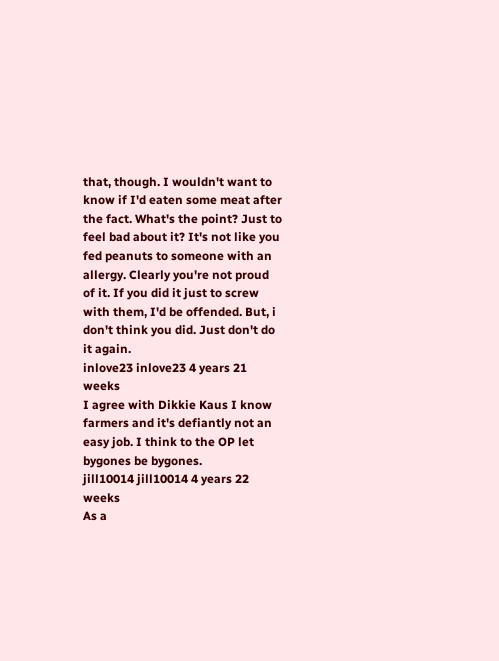that, though. I wouldn't want to know if I'd eaten some meat after the fact. What's the point? Just to feel bad about it? It's not like you fed peanuts to someone with an allergy. Clearly you're not proud of it. If you did it just to screw with them, I'd be offended. But, i don't think you did. Just don't do it again.
inlove23 inlove23 4 years 21 weeks
I agree with Dikkie Kaus I know farmers and it's defiantly not an easy job. I think to the OP let bygones be bygones.
jill10014 jill10014 4 years 22 weeks
As a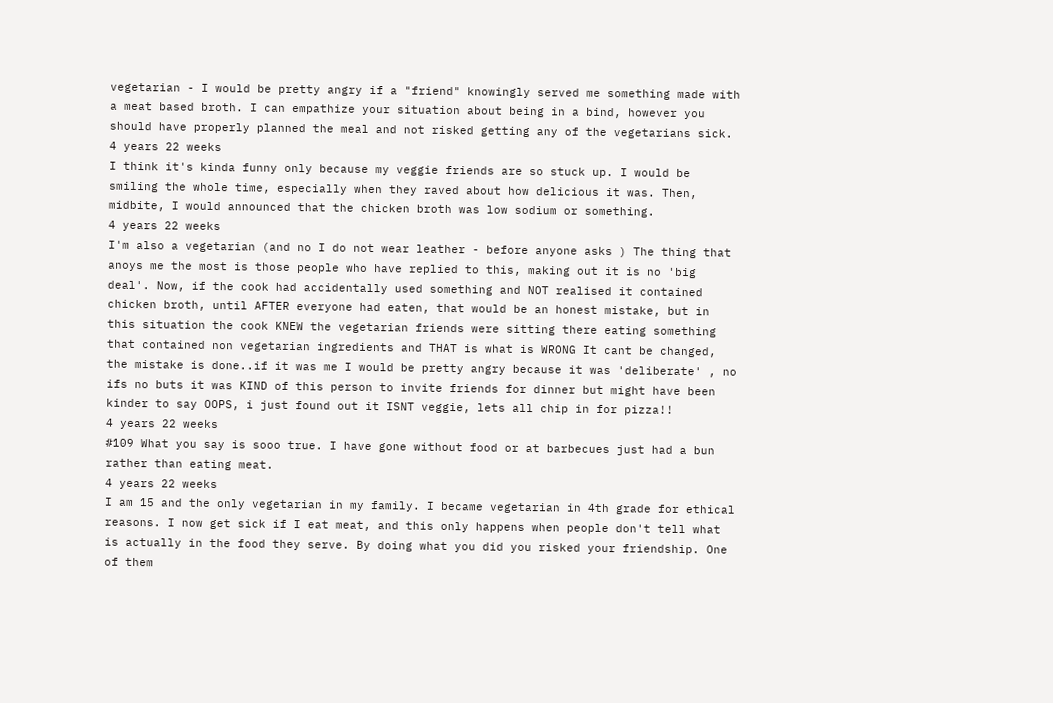vegetarian - I would be pretty angry if a "friend" knowingly served me something made with a meat based broth. I can empathize your situation about being in a bind, however you should have properly planned the meal and not risked getting any of the vegetarians sick.
4 years 22 weeks
I think it's kinda funny only because my veggie friends are so stuck up. I would be smiling the whole time, especially when they raved about how delicious it was. Then, midbite, I would announced that the chicken broth was low sodium or something.
4 years 22 weeks
I'm also a vegetarian (and no I do not wear leather - before anyone asks ) The thing that anoys me the most is those people who have replied to this, making out it is no 'big deal'. Now, if the cook had accidentally used something and NOT realised it contained chicken broth, until AFTER everyone had eaten, that would be an honest mistake, but in this situation the cook KNEW the vegetarian friends were sitting there eating something that contained non vegetarian ingredients and THAT is what is WRONG It cant be changed, the mistake is done..if it was me I would be pretty angry because it was 'deliberate' , no ifs no buts it was KIND of this person to invite friends for dinner but might have been kinder to say OOPS, i just found out it ISNT veggie, lets all chip in for pizza!!
4 years 22 weeks
#109 What you say is sooo true. I have gone without food or at barbecues just had a bun rather than eating meat.
4 years 22 weeks
I am 15 and the only vegetarian in my family. I became vegetarian in 4th grade for ethical reasons. I now get sick if I eat meat, and this only happens when people don't tell what is actually in the food they serve. By doing what you did you risked your friendship. One of them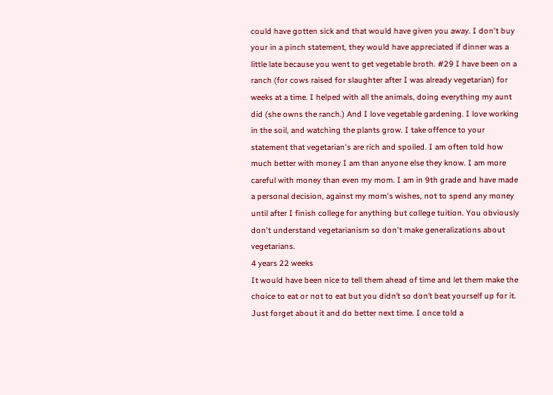could have gotten sick and that would have given you away. I don't buy your in a pinch statement, they would have appreciated if dinner was a little late because you went to get vegetable broth. #29 I have been on a ranch (for cows raised for slaughter after I was already vegetarian) for weeks at a time. I helped with all the animals, doing everything my aunt did (she owns the ranch.) And I love vegetable gardening. I love working in the soil, and watching the plants grow. I take offence to your statement that vegetarian's are rich and spoiled. I am often told how much better with money I am than anyone else they know. I am more careful with money than even my mom. I am in 9th grade and have made a personal decision, against my mom's wishes, not to spend any money until after I finish college for anything but college tuition. You obviously don't understand vegetarianism so don't make generalizations about vegetarians.
4 years 22 weeks
It would have been nice to tell them ahead of time and let them make the choice to eat or not to eat but you didn’t so don’t beat yourself up for it. Just forget about it and do better next time. I once told a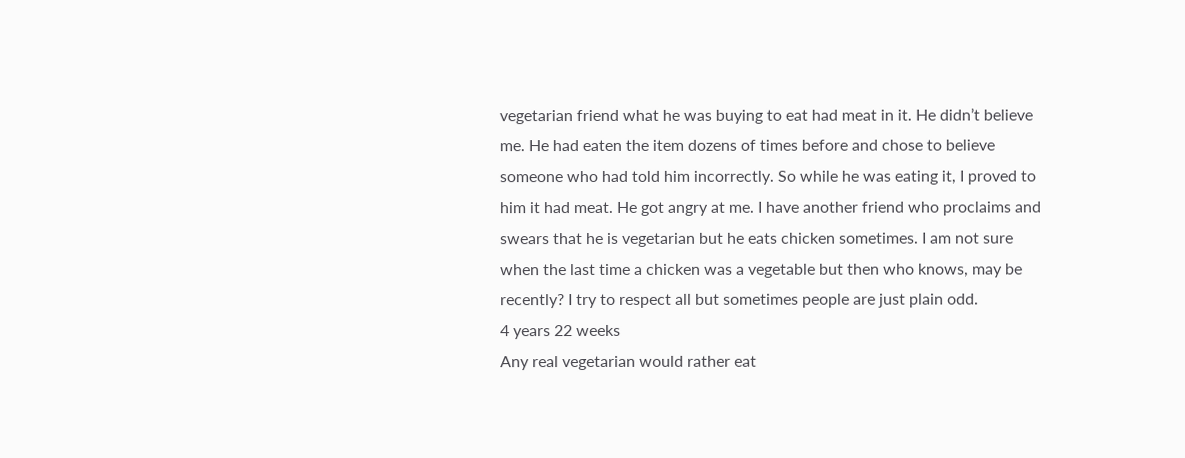vegetarian friend what he was buying to eat had meat in it. He didn’t believe me. He had eaten the item dozens of times before and chose to believe someone who had told him incorrectly. So while he was eating it, I proved to him it had meat. He got angry at me. I have another friend who proclaims and swears that he is vegetarian but he eats chicken sometimes. I am not sure when the last time a chicken was a vegetable but then who knows, may be recently? I try to respect all but sometimes people are just plain odd.
4 years 22 weeks
Any real vegetarian would rather eat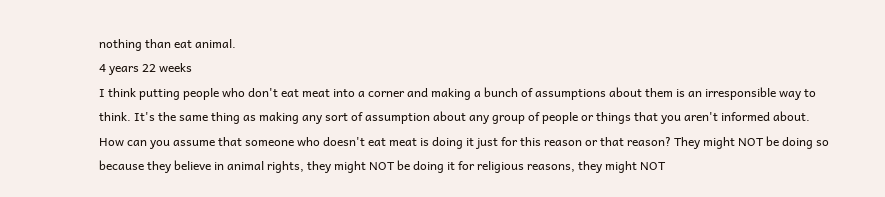nothing than eat animal.
4 years 22 weeks
I think putting people who don't eat meat into a corner and making a bunch of assumptions about them is an irresponsible way to think. It's the same thing as making any sort of assumption about any group of people or things that you aren't informed about. How can you assume that someone who doesn't eat meat is doing it just for this reason or that reason? They might NOT be doing so because they believe in animal rights, they might NOT be doing it for religious reasons, they might NOT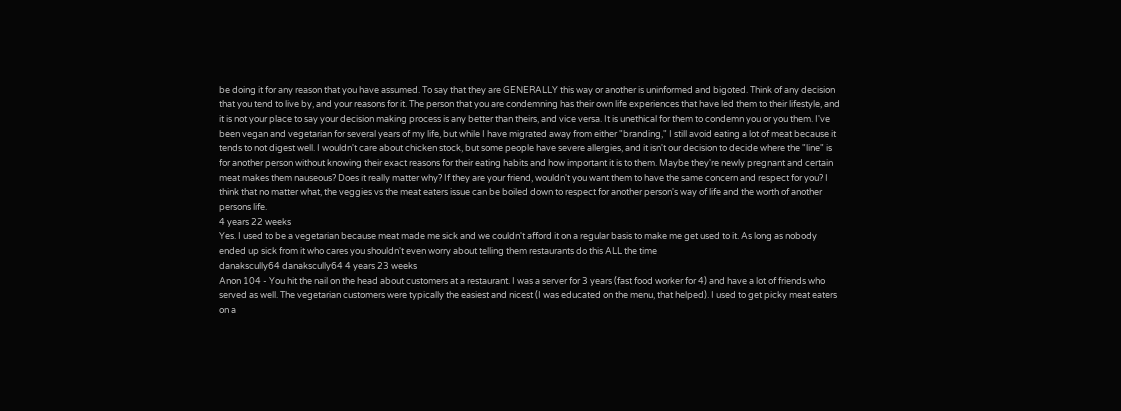be doing it for any reason that you have assumed. To say that they are GENERALLY this way or another is uninformed and bigoted. Think of any decision that you tend to live by, and your reasons for it. The person that you are condemning has their own life experiences that have led them to their lifestyle, and it is not your place to say your decision making process is any better than theirs, and vice versa. It is unethical for them to condemn you or you them. I've been vegan and vegetarian for several years of my life, but while I have migrated away from either "branding," I still avoid eating a lot of meat because it tends to not digest well. I wouldn't care about chicken stock, but some people have severe allergies, and it isn't our decision to decide where the "line" is for another person without knowing their exact reasons for their eating habits and how important it is to them. Maybe they're newly pregnant and certain meat makes them nauseous? Does it really matter why? If they are your friend, wouldn't you want them to have the same concern and respect for you? I think that no matter what, the veggies vs the meat eaters issue can be boiled down to respect for another person's way of life and the worth of another persons life.
4 years 22 weeks
Yes. I used to be a vegetarian because meat made me sick and we couldn't afford it on a regular basis to make me get used to it. As long as nobody ended up sick from it who cares you shouldn't even worry about telling them restaurants do this ALL the time
danakscully64 danakscully64 4 years 23 weeks
Anon 104 - You hit the nail on the head about customers at a restaurant. I was a server for 3 years (fast food worker for 4) and have a lot of friends who served as well. The vegetarian customers were typically the easiest and nicest (I was educated on the menu, that helped). I used to get picky meat eaters on a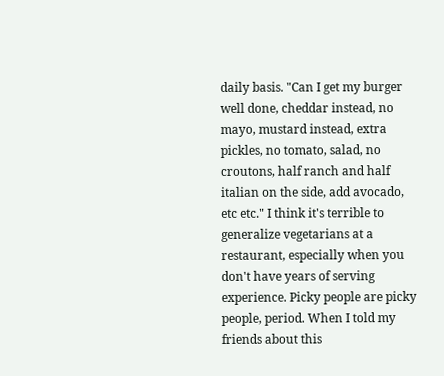daily basis. "Can I get my burger well done, cheddar instead, no mayo, mustard instead, extra pickles, no tomato, salad, no croutons, half ranch and half italian on the side, add avocado, etc etc." I think it's terrible to generalize vegetarians at a restaurant, especially when you don't have years of serving experience. Picky people are picky people, period. When I told my friends about this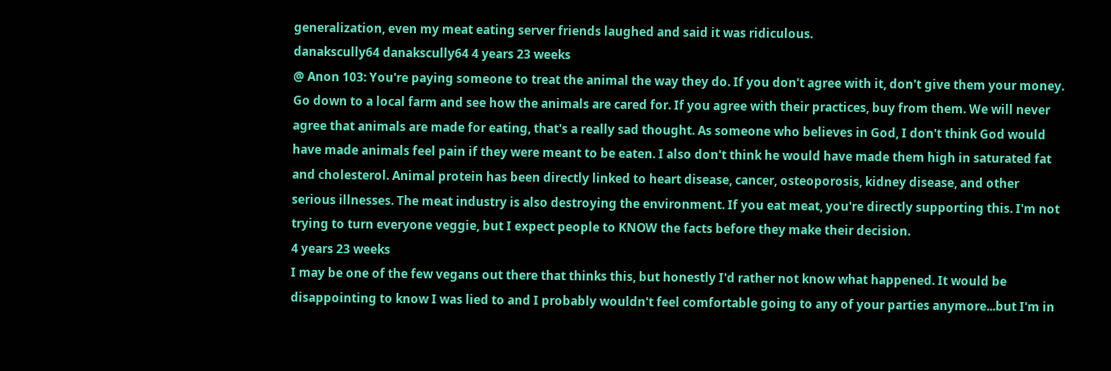generalization, even my meat eating server friends laughed and said it was ridiculous.
danakscully64 danakscully64 4 years 23 weeks
@ Anon 103: You're paying someone to treat the animal the way they do. If you don't agree with it, don't give them your money. Go down to a local farm and see how the animals are cared for. If you agree with their practices, buy from them. We will never agree that animals are made for eating, that's a really sad thought. As someone who believes in God, I don't think God would have made animals feel pain if they were meant to be eaten. I also don't think he would have made them high in saturated fat and cholesterol. Animal protein has been directly linked to heart disease, cancer, osteoporosis, kidney disease, and other serious illnesses. The meat industry is also destroying the environment. If you eat meat, you're directly supporting this. I'm not trying to turn everyone veggie, but I expect people to KNOW the facts before they make their decision.
4 years 23 weeks
I may be one of the few vegans out there that thinks this, but honestly I'd rather not know what happened. It would be disappointing to know I was lied to and I probably wouldn't feel comfortable going to any of your parties anymore...but I'm in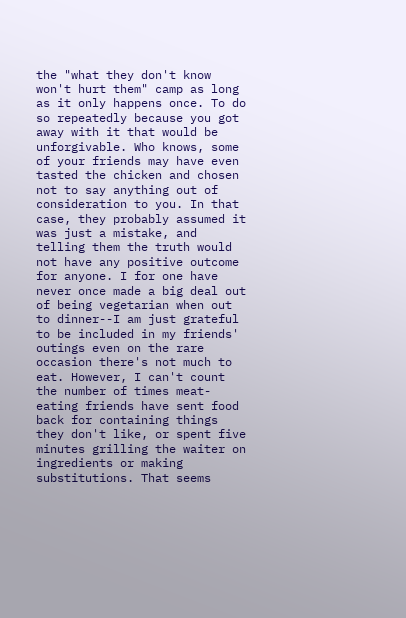the "what they don't know won't hurt them" camp as long as it only happens once. To do so repeatedly because you got away with it that would be unforgivable. Who knows, some of your friends may have even tasted the chicken and chosen not to say anything out of consideration to you. In that case, they probably assumed it was just a mistake, and telling them the truth would not have any positive outcome for anyone. I for one have never once made a big deal out of being vegetarian when out to dinner--I am just grateful to be included in my friends' outings even on the rare occasion there's not much to eat. However, I can't count the number of times meat-eating friends have sent food back for containing things they don't like, or spent five minutes grilling the waiter on ingredients or making substitutions. That seems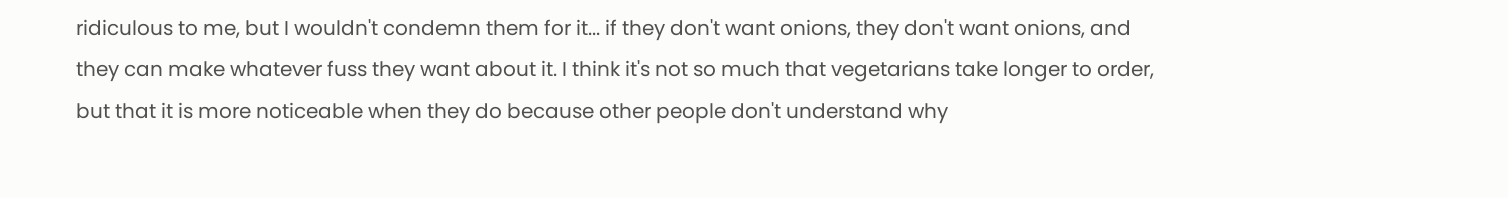ridiculous to me, but I wouldn't condemn them for it... if they don't want onions, they don't want onions, and they can make whatever fuss they want about it. I think it's not so much that vegetarians take longer to order, but that it is more noticeable when they do because other people don't understand why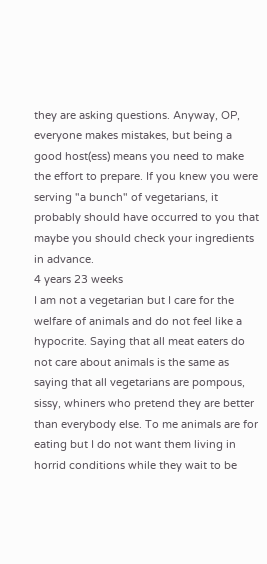they are asking questions. Anyway, OP, everyone makes mistakes, but being a good host(ess) means you need to make the effort to prepare. If you knew you were serving "a bunch" of vegetarians, it probably should have occurred to you that maybe you should check your ingredients in advance.
4 years 23 weeks
I am not a vegetarian but I care for the welfare of animals and do not feel like a hypocrite. Saying that all meat eaters do not care about animals is the same as saying that all vegetarians are pompous, sissy, whiners who pretend they are better than everybody else. To me animals are for eating but I do not want them living in horrid conditions while they wait to be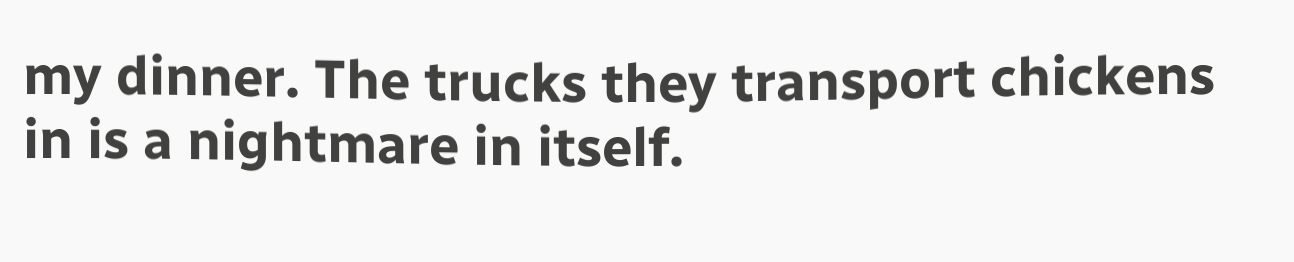my dinner. The trucks they transport chickens in is a nightmare in itself.